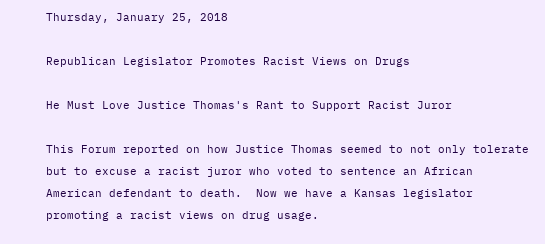Thursday, January 25, 2018

Republican Legislator Promotes Racist Views on Drugs

He Must Love Justice Thomas's Rant to Support Racist Juror

This Forum reported on how Justice Thomas seemed to not only tolerate but to excuse a racist juror who voted to sentence an African American defendant to death.  Now we have a Kansas legislator promoting a racist views on drug usage.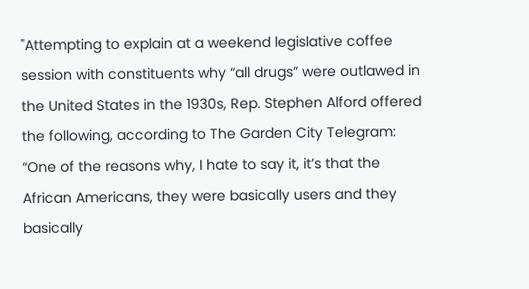"Attempting to explain at a weekend legislative coffee session with constituents why “all drugs” were outlawed in the United States in the 1930s, Rep. Stephen Alford offered the following, according to The Garden City Telegram: “One of the reasons why, I hate to say it, it’s that the African Americans, they were basically users and they basically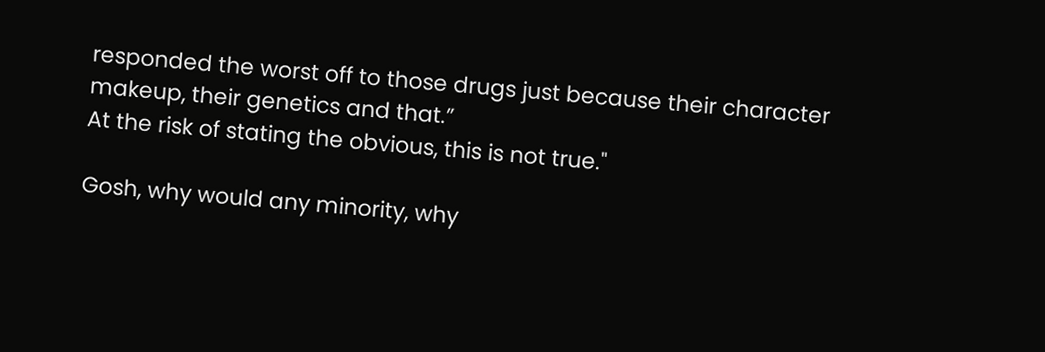responded the worst off to those drugs just because their character makeup, their genetics and that.”
At the risk of stating the obvious, this is not true."

Gosh, why would any minority, why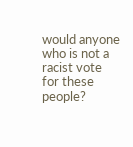would anyone who is not a racist vote for these people?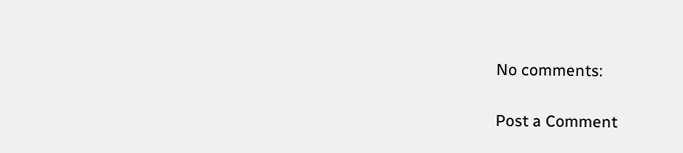No comments:

Post a Comment